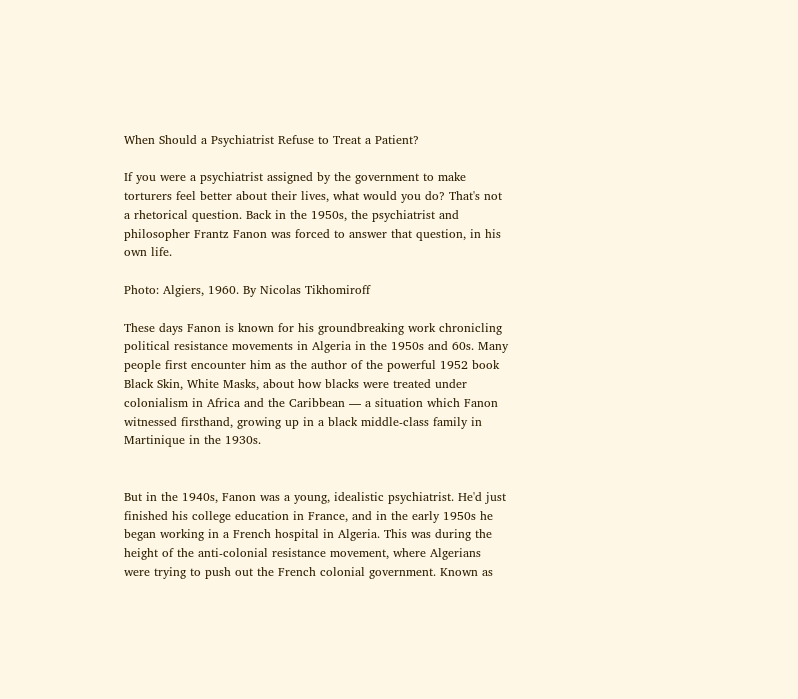When Should a Psychiatrist Refuse to Treat a Patient?

If you were a psychiatrist assigned by the government to make torturers feel better about their lives, what would you do? That's not a rhetorical question. Back in the 1950s, the psychiatrist and philosopher Frantz Fanon was forced to answer that question, in his own life.

Photo: Algiers, 1960. By Nicolas Tikhomiroff

These days Fanon is known for his groundbreaking work chronicling political resistance movements in Algeria in the 1950s and 60s. Many people first encounter him as the author of the powerful 1952 book Black Skin, White Masks, about how blacks were treated under colonialism in Africa and the Caribbean — a situation which Fanon witnessed firsthand, growing up in a black middle-class family in Martinique in the 1930s.


But in the 1940s, Fanon was a young, idealistic psychiatrist. He'd just finished his college education in France, and in the early 1950s he began working in a French hospital in Algeria. This was during the height of the anti-colonial resistance movement, where Algerians were trying to push out the French colonial government. Known as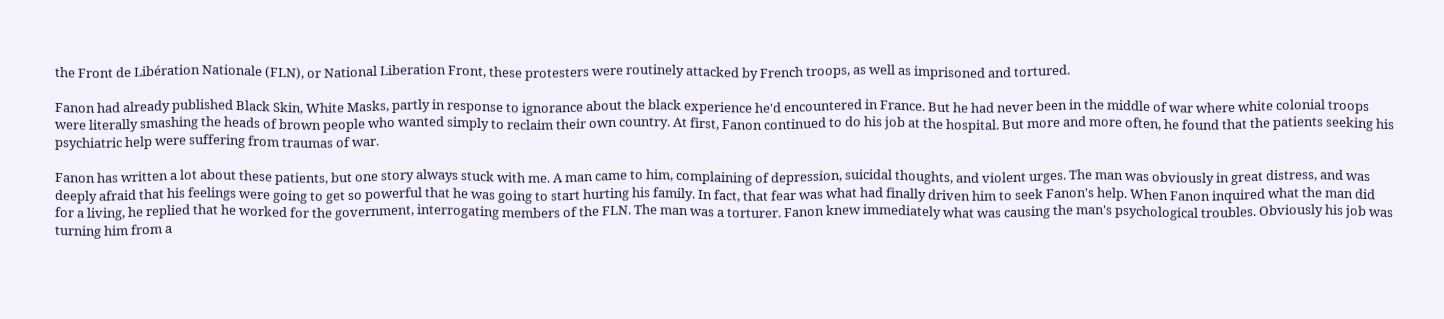the Front de Libération Nationale (FLN), or National Liberation Front, these protesters were routinely attacked by French troops, as well as imprisoned and tortured.

Fanon had already published Black Skin, White Masks, partly in response to ignorance about the black experience he'd encountered in France. But he had never been in the middle of war where white colonial troops were literally smashing the heads of brown people who wanted simply to reclaim their own country. At first, Fanon continued to do his job at the hospital. But more and more often, he found that the patients seeking his psychiatric help were suffering from traumas of war.

Fanon has written a lot about these patients, but one story always stuck with me. A man came to him, complaining of depression, suicidal thoughts, and violent urges. The man was obviously in great distress, and was deeply afraid that his feelings were going to get so powerful that he was going to start hurting his family. In fact, that fear was what had finally driven him to seek Fanon's help. When Fanon inquired what the man did for a living, he replied that he worked for the government, interrogating members of the FLN. The man was a torturer. Fanon knew immediately what was causing the man's psychological troubles. Obviously his job was turning him from a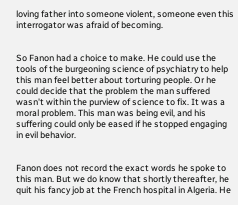loving father into someone violent, someone even this interrogator was afraid of becoming.


So Fanon had a choice to make. He could use the tools of the burgeoning science of psychiatry to help this man feel better about torturing people. Or he could decide that the problem the man suffered wasn't within the purview of science to fix. It was a moral problem. This man was being evil, and his suffering could only be eased if he stopped engaging in evil behavior.


Fanon does not record the exact words he spoke to this man. But we do know that shortly thereafter, he quit his fancy job at the French hospital in Algeria. He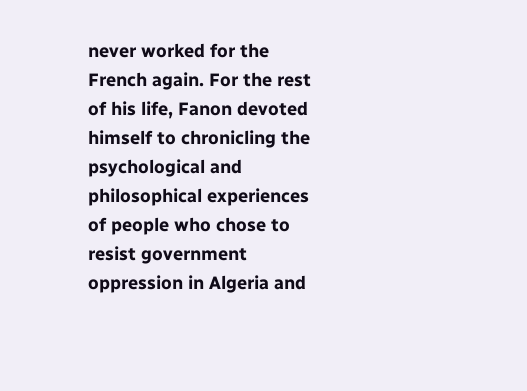never worked for the French again. For the rest of his life, Fanon devoted himself to chronicling the psychological and philosophical experiences of people who chose to resist government oppression in Algeria and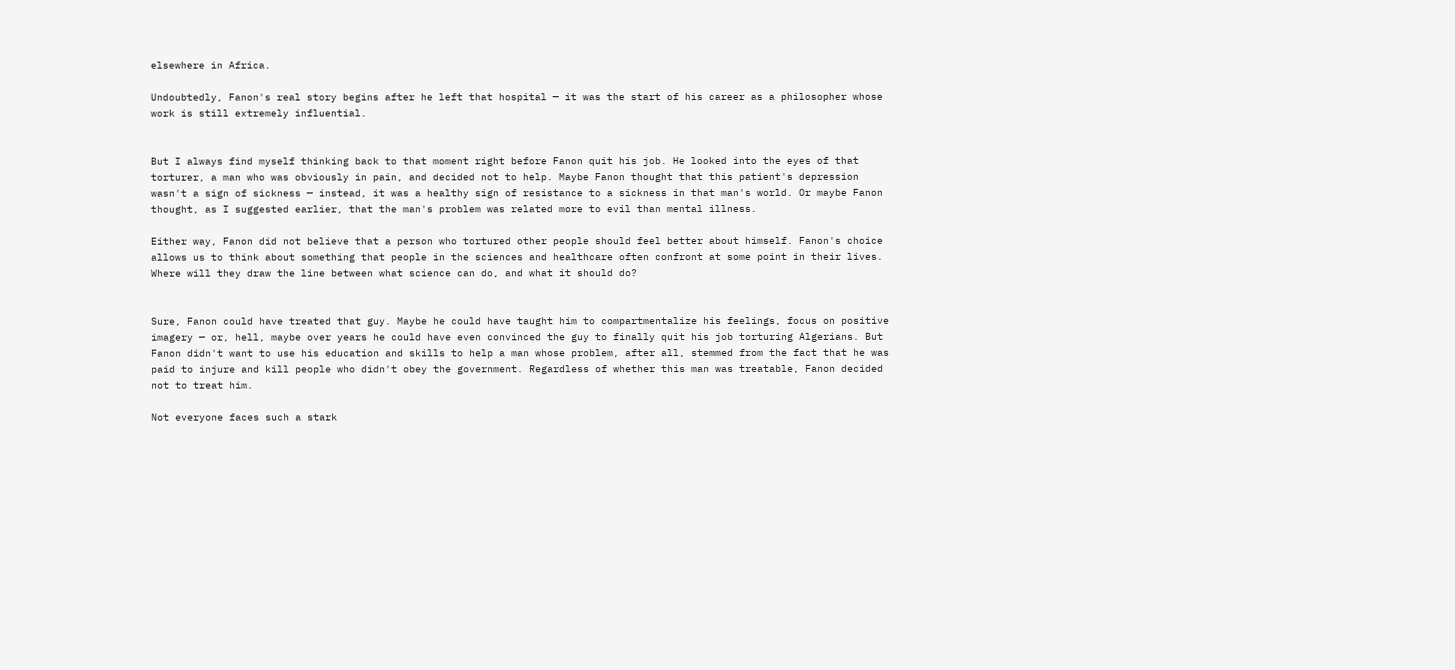elsewhere in Africa.

Undoubtedly, Fanon's real story begins after he left that hospital — it was the start of his career as a philosopher whose work is still extremely influential.


But I always find myself thinking back to that moment right before Fanon quit his job. He looked into the eyes of that torturer, a man who was obviously in pain, and decided not to help. Maybe Fanon thought that this patient's depression wasn't a sign of sickness — instead, it was a healthy sign of resistance to a sickness in that man's world. Or maybe Fanon thought, as I suggested earlier, that the man's problem was related more to evil than mental illness.

Either way, Fanon did not believe that a person who tortured other people should feel better about himself. Fanon's choice allows us to think about something that people in the sciences and healthcare often confront at some point in their lives. Where will they draw the line between what science can do, and what it should do?


Sure, Fanon could have treated that guy. Maybe he could have taught him to compartmentalize his feelings, focus on positive imagery — or, hell, maybe over years he could have even convinced the guy to finally quit his job torturing Algerians. But Fanon didn't want to use his education and skills to help a man whose problem, after all, stemmed from the fact that he was paid to injure and kill people who didn't obey the government. Regardless of whether this man was treatable, Fanon decided not to treat him.

Not everyone faces such a stark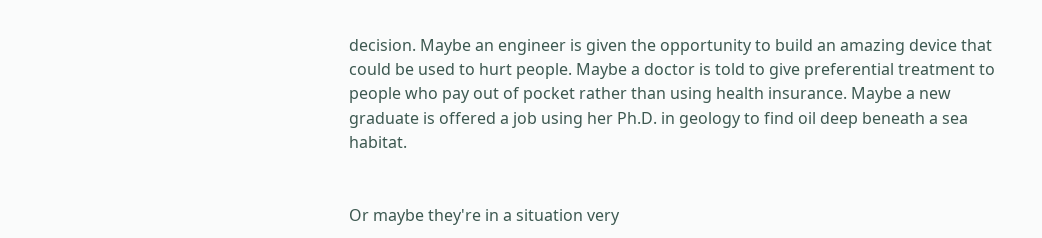decision. Maybe an engineer is given the opportunity to build an amazing device that could be used to hurt people. Maybe a doctor is told to give preferential treatment to people who pay out of pocket rather than using health insurance. Maybe a new graduate is offered a job using her Ph.D. in geology to find oil deep beneath a sea habitat.


Or maybe they're in a situation very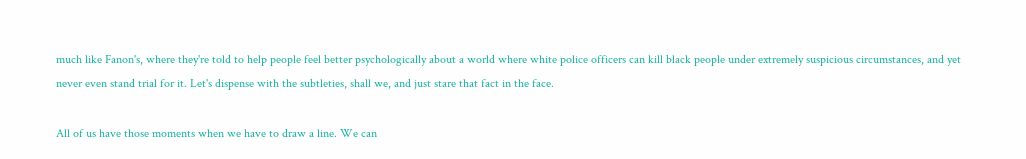much like Fanon's, where they're told to help people feel better psychologically about a world where white police officers can kill black people under extremely suspicious circumstances, and yet never even stand trial for it. Let's dispense with the subtleties, shall we, and just stare that fact in the face.

All of us have those moments when we have to draw a line. We can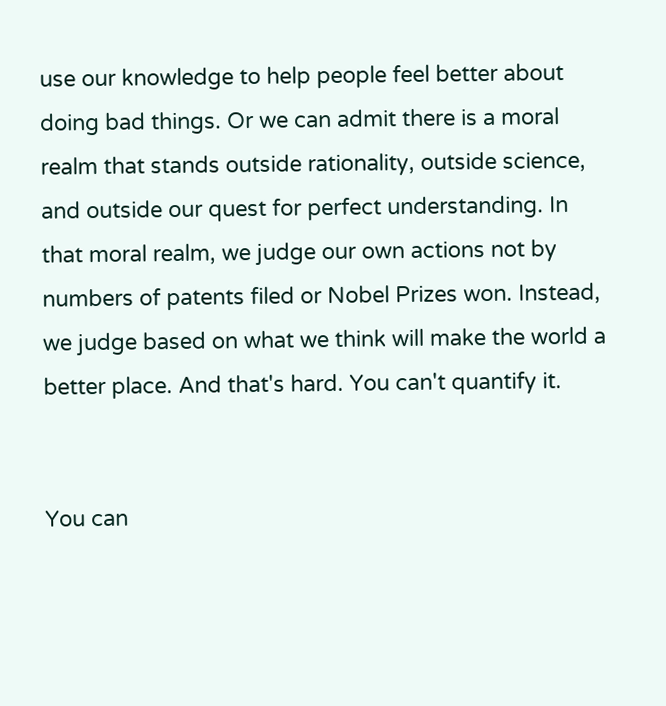use our knowledge to help people feel better about doing bad things. Or we can admit there is a moral realm that stands outside rationality, outside science, and outside our quest for perfect understanding. In that moral realm, we judge our own actions not by numbers of patents filed or Nobel Prizes won. Instead, we judge based on what we think will make the world a better place. And that's hard. You can't quantify it.


You can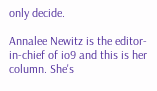only decide.

Annalee Newitz is the editor-in-chief of io9 and this is her column. She's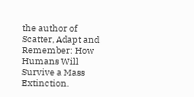the author of Scatter, Adapt and Remember: How Humans Will Survive a Mass Extinction.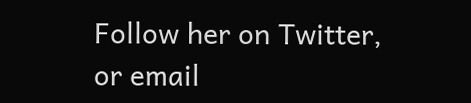Follow her on Twitter, or email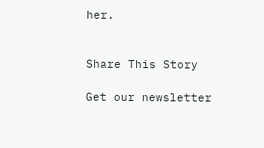her.


Share This Story

Get our newsletter